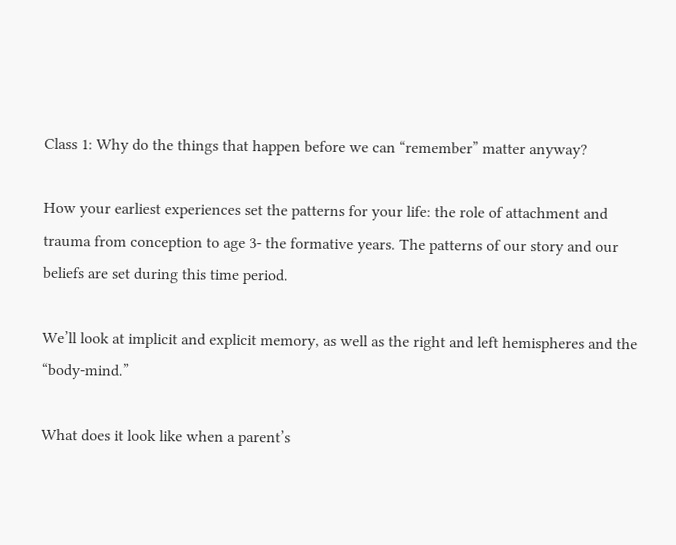Class 1: Why do the things that happen before we can “remember” matter anyway?

How your earliest experiences set the patterns for your life: the role of attachment and trauma from conception to age 3- the formative years. The patterns of our story and our beliefs are set during this time period.

We’ll look at implicit and explicit memory, as well as the right and left hemispheres and the “body-mind.”

What does it look like when a parent’s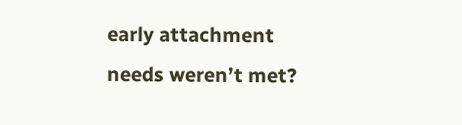early attachment needs weren’t met?